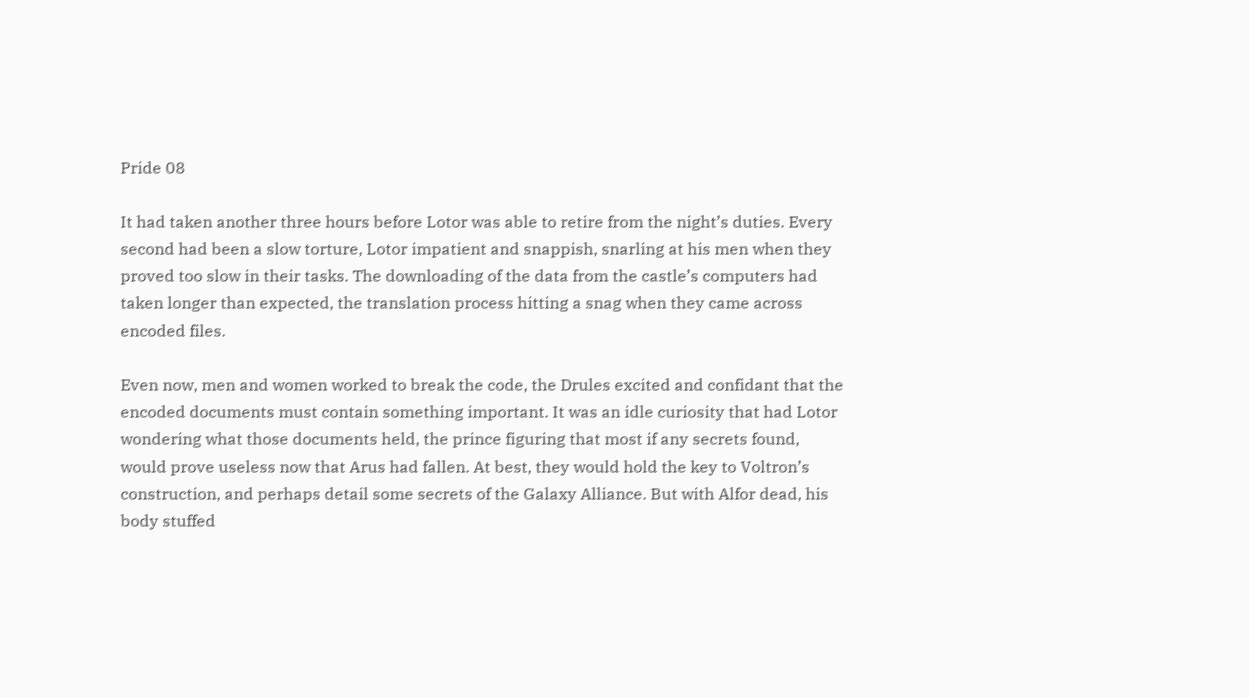Pride 08

It had taken another three hours before Lotor was able to retire from the night’s duties. Every second had been a slow torture, Lotor impatient and snappish, snarling at his men when they proved too slow in their tasks. The downloading of the data from the castle’s computers had taken longer than expected, the translation process hitting a snag when they came across encoded files.

Even now, men and women worked to break the code, the Drules excited and confidant that the encoded documents must contain something important. It was an idle curiosity that had Lotor wondering what those documents held, the prince figuring that most if any secrets found, would prove useless now that Arus had fallen. At best, they would hold the key to Voltron’s construction, and perhaps detail some secrets of the Galaxy Alliance. But with Alfor dead, his body stuffed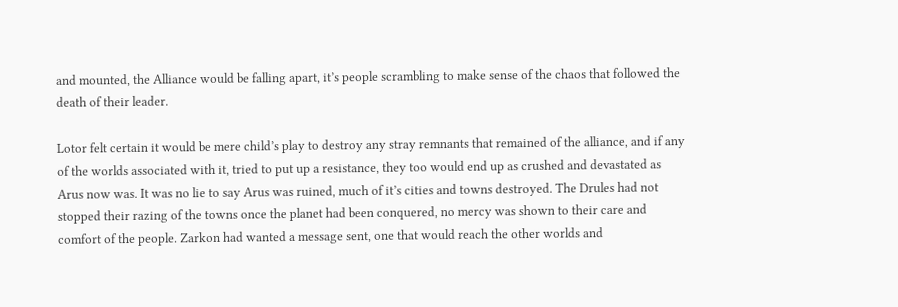and mounted, the Alliance would be falling apart, it’s people scrambling to make sense of the chaos that followed the death of their leader.

Lotor felt certain it would be mere child’s play to destroy any stray remnants that remained of the alliance, and if any of the worlds associated with it, tried to put up a resistance, they too would end up as crushed and devastated as Arus now was. It was no lie to say Arus was ruined, much of it’s cities and towns destroyed. The Drules had not stopped their razing of the towns once the planet had been conquered, no mercy was shown to their care and comfort of the people. Zarkon had wanted a message sent, one that would reach the other worlds and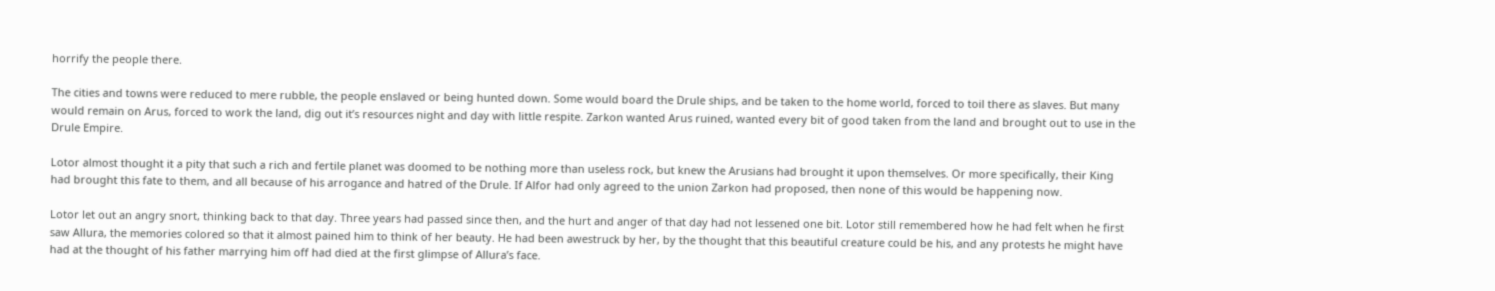horrify the people there.

The cities and towns were reduced to mere rubble, the people enslaved or being hunted down. Some would board the Drule ships, and be taken to the home world, forced to toil there as slaves. But many would remain on Arus, forced to work the land, dig out it’s resources night and day with little respite. Zarkon wanted Arus ruined, wanted every bit of good taken from the land and brought out to use in the Drule Empire.

Lotor almost thought it a pity that such a rich and fertile planet was doomed to be nothing more than useless rock, but knew the Arusians had brought it upon themselves. Or more specifically, their King had brought this fate to them, and all because of his arrogance and hatred of the Drule. If Alfor had only agreed to the union Zarkon had proposed, then none of this would be happening now.

Lotor let out an angry snort, thinking back to that day. Three years had passed since then, and the hurt and anger of that day had not lessened one bit. Lotor still remembered how he had felt when he first saw Allura, the memories colored so that it almost pained him to think of her beauty. He had been awestruck by her, by the thought that this beautiful creature could be his, and any protests he might have had at the thought of his father marrying him off had died at the first glimpse of Allura’s face.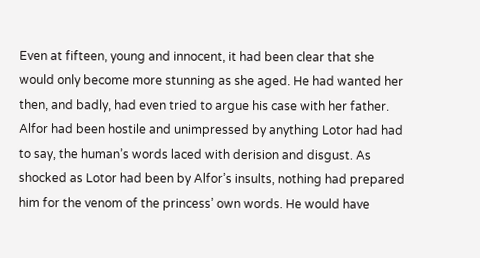Even at fifteen, young and innocent, it had been clear that she would only become more stunning as she aged. He had wanted her then, and badly, had even tried to argue his case with her father. Alfor had been hostile and unimpressed by anything Lotor had had to say, the human’s words laced with derision and disgust. As shocked as Lotor had been by Alfor’s insults, nothing had prepared him for the venom of the princess’ own words. He would have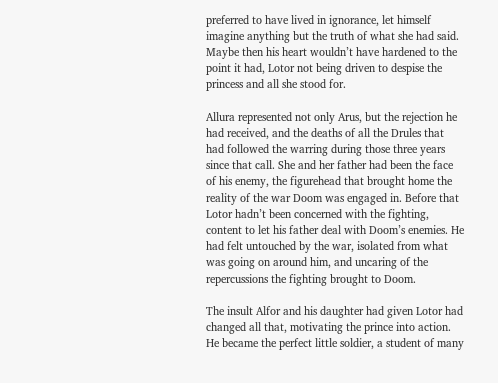preferred to have lived in ignorance, let himself imagine anything but the truth of what she had said. Maybe then his heart wouldn’t have hardened to the point it had, Lotor not being driven to despise the princess and all she stood for.

Allura represented not only Arus, but the rejection he had received, and the deaths of all the Drules that had followed the warring during those three years since that call. She and her father had been the face of his enemy, the figurehead that brought home the reality of the war Doom was engaged in. Before that Lotor hadn’t been concerned with the fighting, content to let his father deal with Doom’s enemies. He had felt untouched by the war, isolated from what was going on around him, and uncaring of the repercussions the fighting brought to Doom.

The insult Alfor and his daughter had given Lotor had changed all that, motivating the prince into action. He became the perfect little soldier, a student of many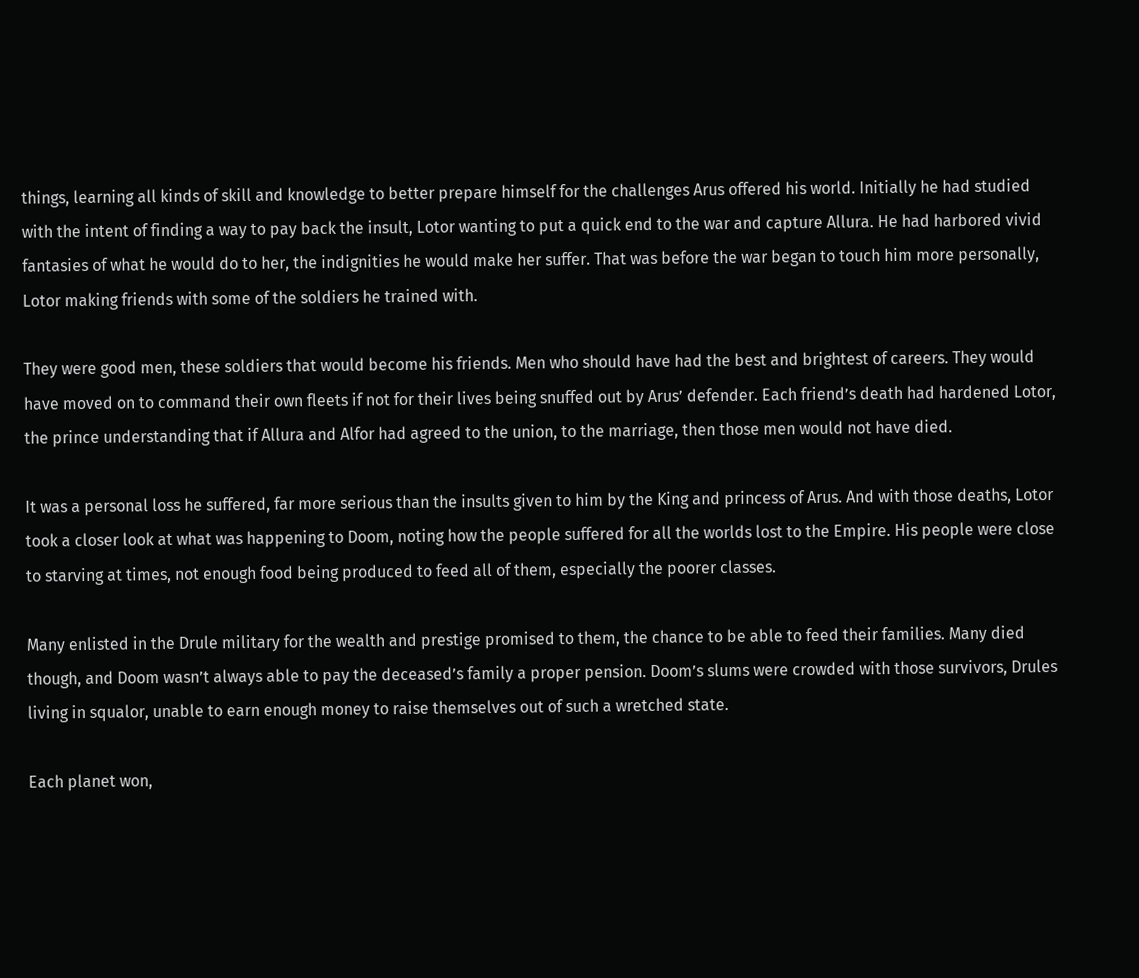things, learning all kinds of skill and knowledge to better prepare himself for the challenges Arus offered his world. Initially he had studied with the intent of finding a way to pay back the insult, Lotor wanting to put a quick end to the war and capture Allura. He had harbored vivid fantasies of what he would do to her, the indignities he would make her suffer. That was before the war began to touch him more personally, Lotor making friends with some of the soldiers he trained with.

They were good men, these soldiers that would become his friends. Men who should have had the best and brightest of careers. They would have moved on to command their own fleets if not for their lives being snuffed out by Arus’ defender. Each friend’s death had hardened Lotor, the prince understanding that if Allura and Alfor had agreed to the union, to the marriage, then those men would not have died.

It was a personal loss he suffered, far more serious than the insults given to him by the King and princess of Arus. And with those deaths, Lotor took a closer look at what was happening to Doom, noting how the people suffered for all the worlds lost to the Empire. His people were close to starving at times, not enough food being produced to feed all of them, especially the poorer classes.

Many enlisted in the Drule military for the wealth and prestige promised to them, the chance to be able to feed their families. Many died though, and Doom wasn’t always able to pay the deceased’s family a proper pension. Doom’s slums were crowded with those survivors, Drules living in squalor, unable to earn enough money to raise themselves out of such a wretched state.

Each planet won,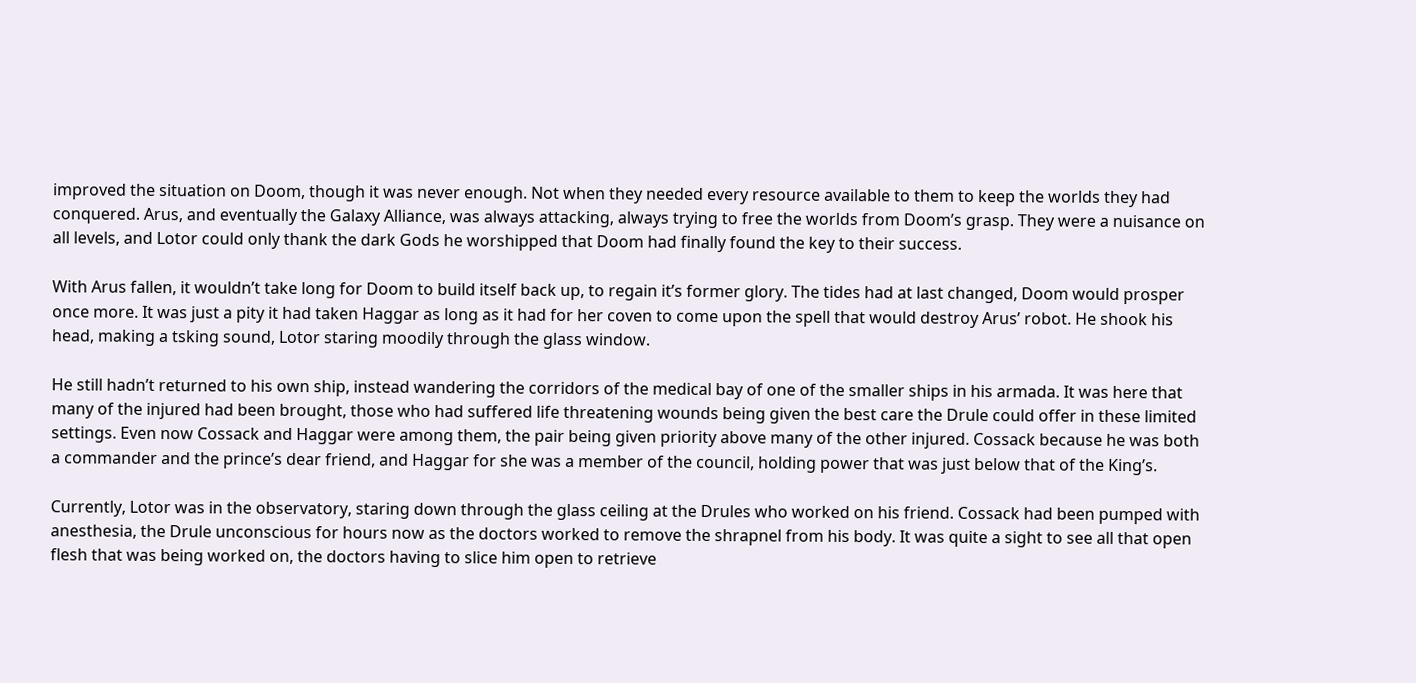improved the situation on Doom, though it was never enough. Not when they needed every resource available to them to keep the worlds they had conquered. Arus, and eventually the Galaxy Alliance, was always attacking, always trying to free the worlds from Doom’s grasp. They were a nuisance on all levels, and Lotor could only thank the dark Gods he worshipped that Doom had finally found the key to their success.

With Arus fallen, it wouldn’t take long for Doom to build itself back up, to regain it’s former glory. The tides had at last changed, Doom would prosper once more. It was just a pity it had taken Haggar as long as it had for her coven to come upon the spell that would destroy Arus’ robot. He shook his head, making a tsking sound, Lotor staring moodily through the glass window.

He still hadn’t returned to his own ship, instead wandering the corridors of the medical bay of one of the smaller ships in his armada. It was here that many of the injured had been brought, those who had suffered life threatening wounds being given the best care the Drule could offer in these limited settings. Even now Cossack and Haggar were among them, the pair being given priority above many of the other injured. Cossack because he was both a commander and the prince’s dear friend, and Haggar for she was a member of the council, holding power that was just below that of the King’s.

Currently, Lotor was in the observatory, staring down through the glass ceiling at the Drules who worked on his friend. Cossack had been pumped with anesthesia, the Drule unconscious for hours now as the doctors worked to remove the shrapnel from his body. It was quite a sight to see all that open flesh that was being worked on, the doctors having to slice him open to retrieve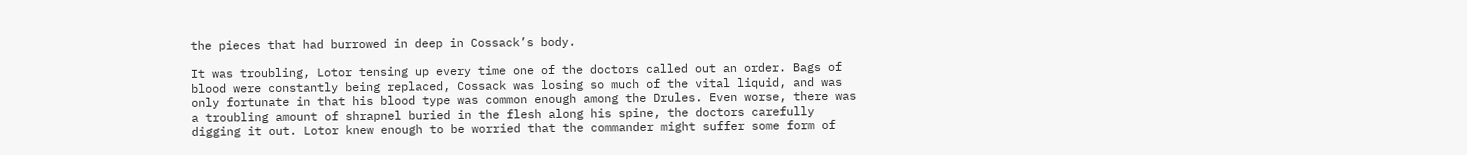the pieces that had burrowed in deep in Cossack’s body.

It was troubling, Lotor tensing up every time one of the doctors called out an order. Bags of blood were constantly being replaced, Cossack was losing so much of the vital liquid, and was only fortunate in that his blood type was common enough among the Drules. Even worse, there was a troubling amount of shrapnel buried in the flesh along his spine, the doctors carefully digging it out. Lotor knew enough to be worried that the commander might suffer some form of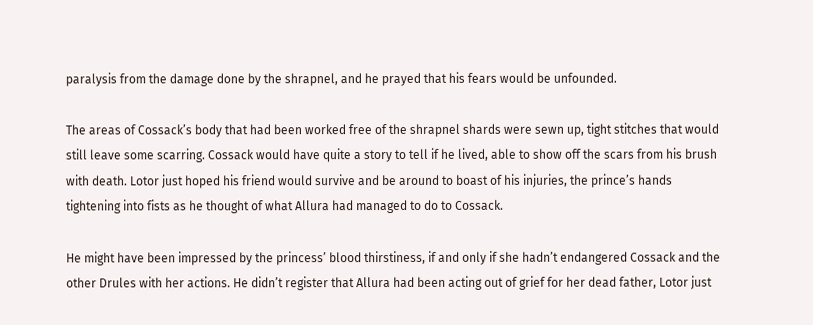paralysis from the damage done by the shrapnel, and he prayed that his fears would be unfounded.

The areas of Cossack’s body that had been worked free of the shrapnel shards were sewn up, tight stitches that would still leave some scarring. Cossack would have quite a story to tell if he lived, able to show off the scars from his brush with death. Lotor just hoped his friend would survive and be around to boast of his injuries, the prince’s hands tightening into fists as he thought of what Allura had managed to do to Cossack.

He might have been impressed by the princess’ blood thirstiness, if and only if she hadn’t endangered Cossack and the other Drules with her actions. He didn’t register that Allura had been acting out of grief for her dead father, Lotor just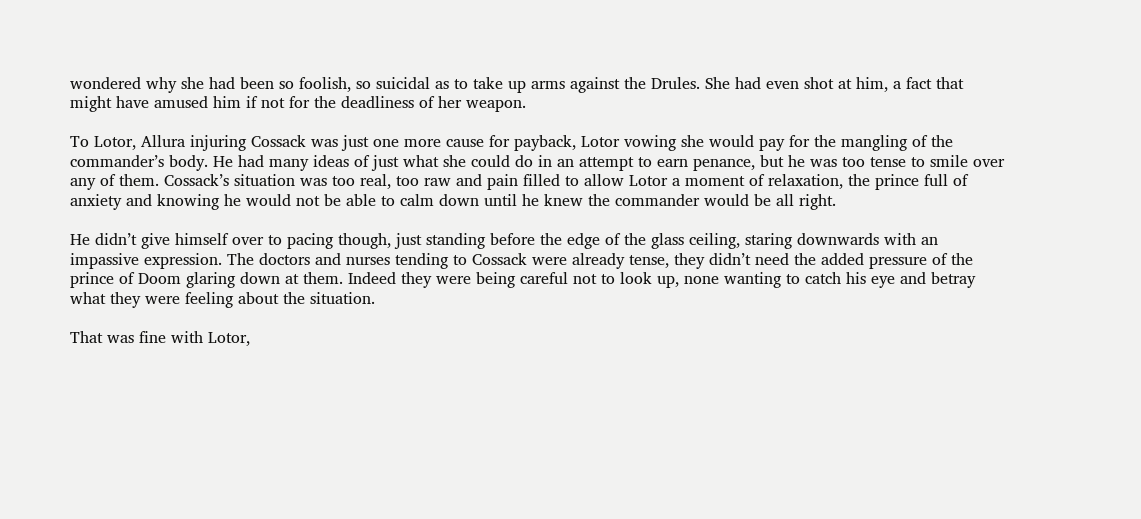wondered why she had been so foolish, so suicidal as to take up arms against the Drules. She had even shot at him, a fact that might have amused him if not for the deadliness of her weapon.

To Lotor, Allura injuring Cossack was just one more cause for payback, Lotor vowing she would pay for the mangling of the commander’s body. He had many ideas of just what she could do in an attempt to earn penance, but he was too tense to smile over any of them. Cossack’s situation was too real, too raw and pain filled to allow Lotor a moment of relaxation, the prince full of anxiety and knowing he would not be able to calm down until he knew the commander would be all right.

He didn’t give himself over to pacing though, just standing before the edge of the glass ceiling, staring downwards with an impassive expression. The doctors and nurses tending to Cossack were already tense, they didn’t need the added pressure of the prince of Doom glaring down at them. Indeed they were being careful not to look up, none wanting to catch his eye and betray what they were feeling about the situation.

That was fine with Lotor,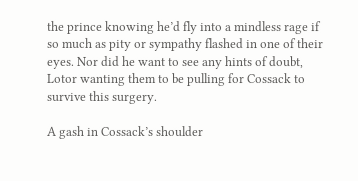the prince knowing he’d fly into a mindless rage if so much as pity or sympathy flashed in one of their eyes. Nor did he want to see any hints of doubt, Lotor wanting them to be pulling for Cossack to survive this surgery.

A gash in Cossack’s shoulder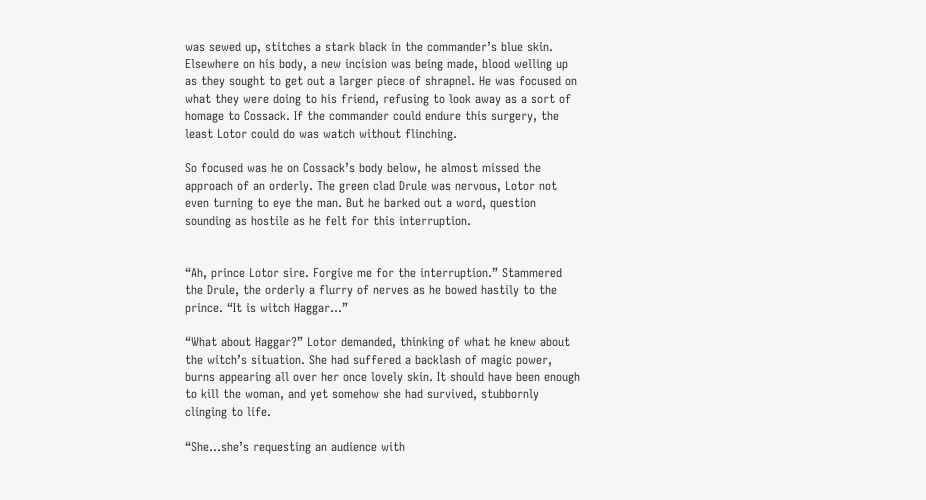was sewed up, stitches a stark black in the commander’s blue skin. Elsewhere on his body, a new incision was being made, blood welling up as they sought to get out a larger piece of shrapnel. He was focused on what they were doing to his friend, refusing to look away as a sort of homage to Cossack. If the commander could endure this surgery, the least Lotor could do was watch without flinching.

So focused was he on Cossack’s body below, he almost missed the approach of an orderly. The green clad Drule was nervous, Lotor not even turning to eye the man. But he barked out a word, question sounding as hostile as he felt for this interruption.


“Ah, prince Lotor sire. Forgive me for the interruption.” Stammered the Drule, the orderly a flurry of nerves as he bowed hastily to the prince. “It is witch Haggar…”

“What about Haggar?” Lotor demanded, thinking of what he knew about the witch’s situation. She had suffered a backlash of magic power, burns appearing all over her once lovely skin. It should have been enough to kill the woman, and yet somehow she had survived, stubbornly clinging to life.

“She…she’s requesting an audience with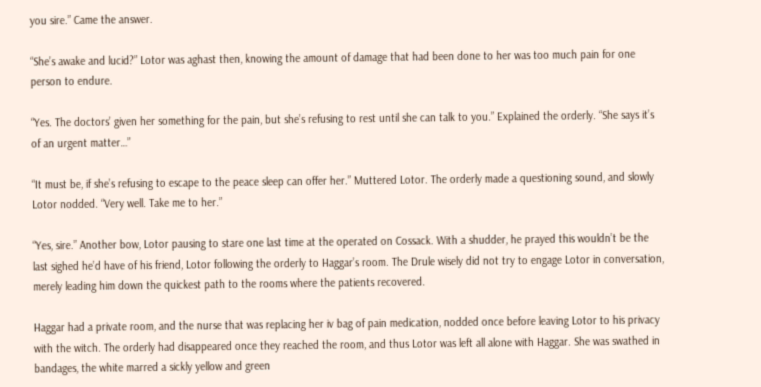you sire.” Came the answer.

“She’s awake and lucid?” Lotor was aghast then, knowing the amount of damage that had been done to her was too much pain for one person to endure.

“Yes. The doctors’ given her something for the pain, but she’s refusing to rest until she can talk to you.” Explained the orderly. “She says it’s of an urgent matter…”

“It must be, if she’s refusing to escape to the peace sleep can offer her.” Muttered Lotor. The orderly made a questioning sound, and slowly Lotor nodded. “Very well. Take me to her.”

“Yes, sire.” Another bow, Lotor pausing to stare one last time at the operated on Cossack. With a shudder, he prayed this wouldn’t be the last sighed he’d have of his friend, Lotor following the orderly to Haggar’s room. The Drule wisely did not try to engage Lotor in conversation, merely leading him down the quickest path to the rooms where the patients recovered.

Haggar had a private room, and the nurse that was replacing her iv bag of pain medication, nodded once before leaving Lotor to his privacy with the witch. The orderly had disappeared once they reached the room, and thus Lotor was left all alone with Haggar. She was swathed in bandages, the white marred a sickly yellow and green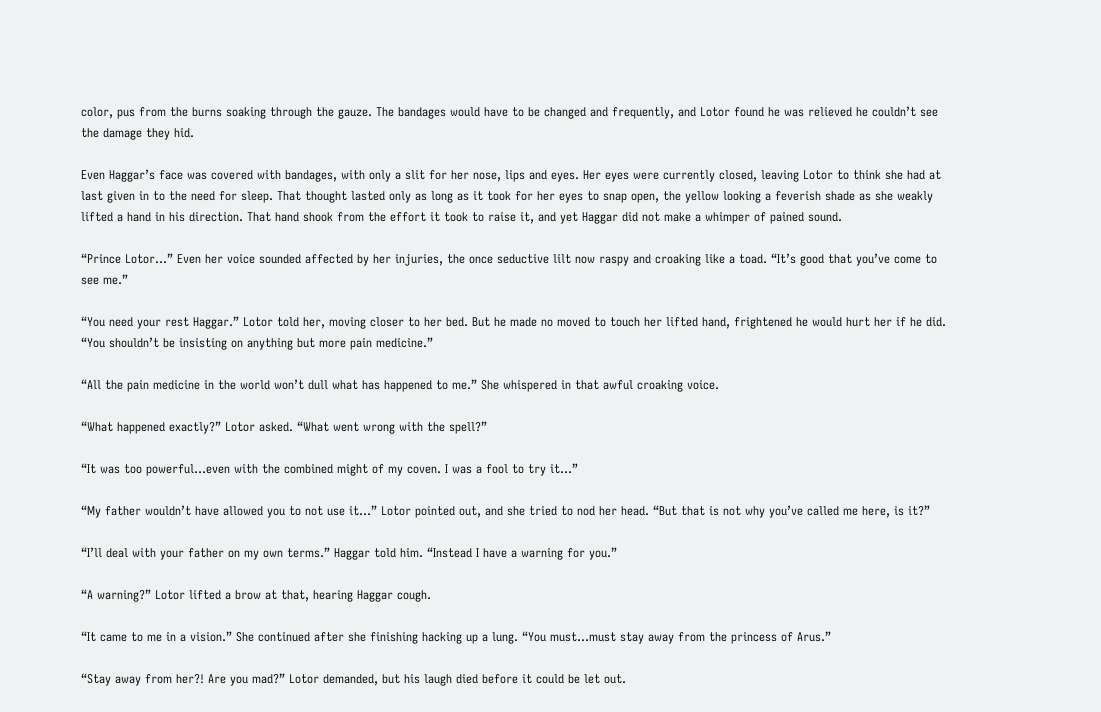color, pus from the burns soaking through the gauze. The bandages would have to be changed and frequently, and Lotor found he was relieved he couldn’t see the damage they hid.

Even Haggar’s face was covered with bandages, with only a slit for her nose, lips and eyes. Her eyes were currently closed, leaving Lotor to think she had at last given in to the need for sleep. That thought lasted only as long as it took for her eyes to snap open, the yellow looking a feverish shade as she weakly lifted a hand in his direction. That hand shook from the effort it took to raise it, and yet Haggar did not make a whimper of pained sound.

“Prince Lotor…” Even her voice sounded affected by her injuries, the once seductive lilt now raspy and croaking like a toad. “It’s good that you’ve come to see me.”

“You need your rest Haggar.” Lotor told her, moving closer to her bed. But he made no moved to touch her lifted hand, frightened he would hurt her if he did. “You shouldn’t be insisting on anything but more pain medicine.”

“All the pain medicine in the world won’t dull what has happened to me.” She whispered in that awful croaking voice.

“What happened exactly?” Lotor asked. “What went wrong with the spell?”

“It was too powerful…even with the combined might of my coven. I was a fool to try it…”

“My father wouldn’t have allowed you to not use it…” Lotor pointed out, and she tried to nod her head. “But that is not why you’ve called me here, is it?”

“I’ll deal with your father on my own terms.” Haggar told him. “Instead I have a warning for you.”

“A warning?” Lotor lifted a brow at that, hearing Haggar cough.

“It came to me in a vision.” She continued after she finishing hacking up a lung. “You must…must stay away from the princess of Arus.”

“Stay away from her?! Are you mad?” Lotor demanded, but his laugh died before it could be let out.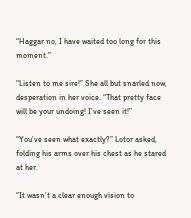“Haggar no, I have waited too long for this moment.”

“Listen to me sire!” She all but snarled now, desperation in her voice. “That pretty face will be your undoing! I’ve seen it!”

“You’ve seen what exactly?” Lotor asked, folding his arms over his chest as he stared at her.

“It wasn’t a clear enough vision to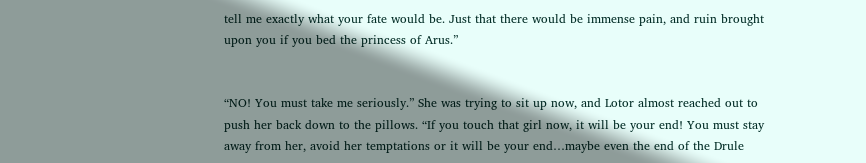tell me exactly what your fate would be. Just that there would be immense pain, and ruin brought upon you if you bed the princess of Arus.”


“NO! You must take me seriously.” She was trying to sit up now, and Lotor almost reached out to push her back down to the pillows. “If you touch that girl now, it will be your end! You must stay away from her, avoid her temptations or it will be your end…maybe even the end of the Drule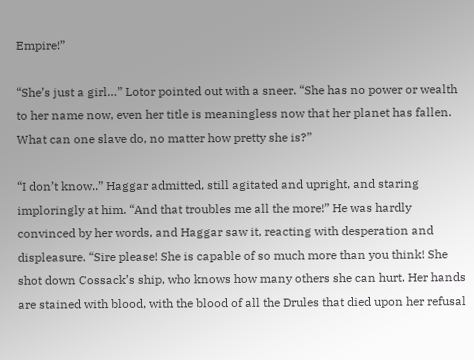Empire!”

“She’s just a girl…” Lotor pointed out with a sneer. “She has no power or wealth to her name now, even her title is meaningless now that her planet has fallen. What can one slave do, no matter how pretty she is?”

“I don’t know..” Haggar admitted, still agitated and upright, and staring imploringly at him. “And that troubles me all the more!” He was hardly convinced by her words, and Haggar saw it, reacting with desperation and displeasure. “Sire please! She is capable of so much more than you think! She shot down Cossack’s ship, who knows how many others she can hurt. Her hands are stained with blood, with the blood of all the Drules that died upon her refusal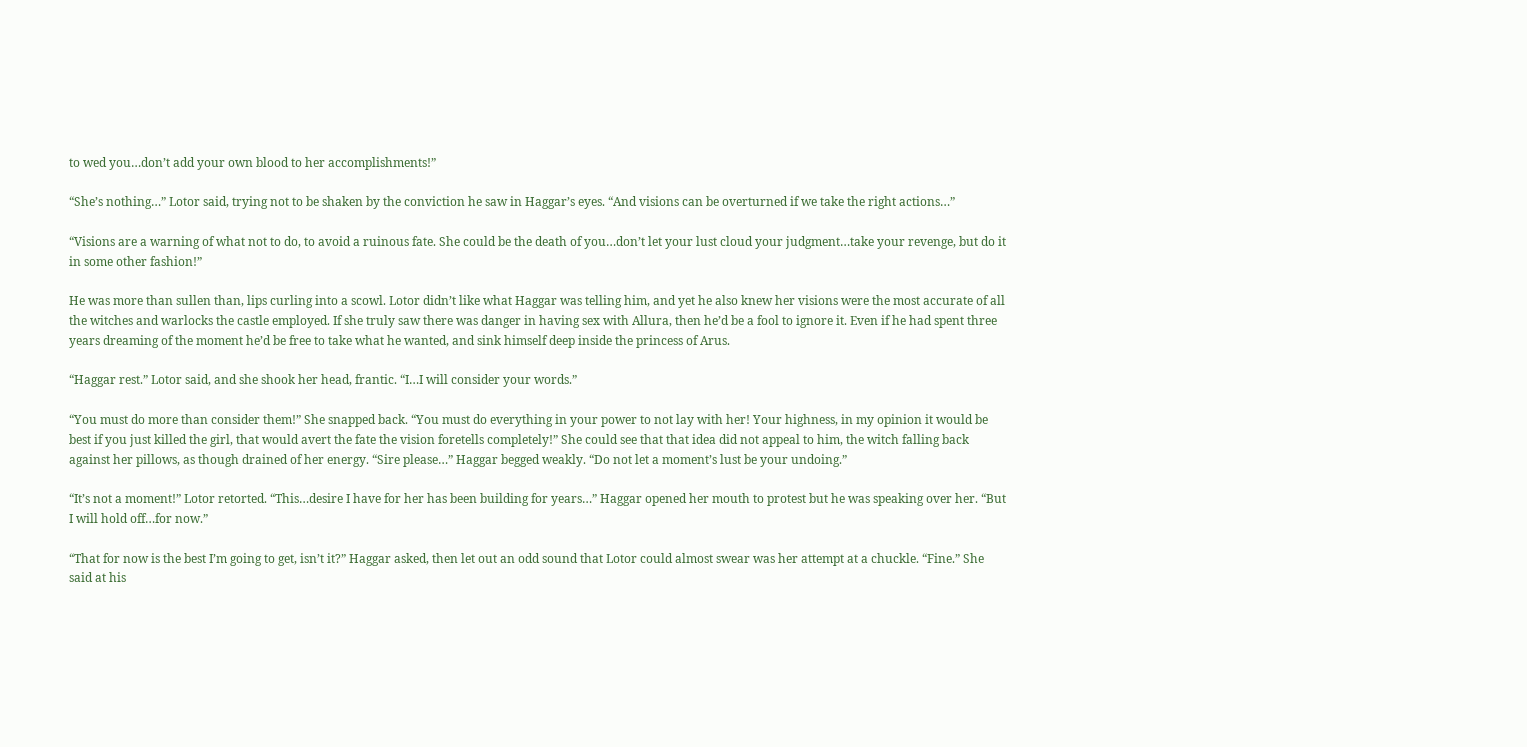to wed you…don’t add your own blood to her accomplishments!”

“She’s nothing…” Lotor said, trying not to be shaken by the conviction he saw in Haggar’s eyes. “And visions can be overturned if we take the right actions…”

“Visions are a warning of what not to do, to avoid a ruinous fate. She could be the death of you…don’t let your lust cloud your judgment…take your revenge, but do it in some other fashion!”

He was more than sullen than, lips curling into a scowl. Lotor didn’t like what Haggar was telling him, and yet he also knew her visions were the most accurate of all the witches and warlocks the castle employed. If she truly saw there was danger in having sex with Allura, then he’d be a fool to ignore it. Even if he had spent three years dreaming of the moment he’d be free to take what he wanted, and sink himself deep inside the princess of Arus.

“Haggar rest.” Lotor said, and she shook her head, frantic. “I…I will consider your words.”

“You must do more than consider them!” She snapped back. “You must do everything in your power to not lay with her! Your highness, in my opinion it would be best if you just killed the girl, that would avert the fate the vision foretells completely!” She could see that that idea did not appeal to him, the witch falling back against her pillows, as though drained of her energy. “Sire please…” Haggar begged weakly. “Do not let a moment’s lust be your undoing.”

“It’s not a moment!” Lotor retorted. “This…desire I have for her has been building for years…” Haggar opened her mouth to protest but he was speaking over her. “But I will hold off…for now.”

“That for now is the best I’m going to get, isn’t it?” Haggar asked, then let out an odd sound that Lotor could almost swear was her attempt at a chuckle. “Fine.” She said at his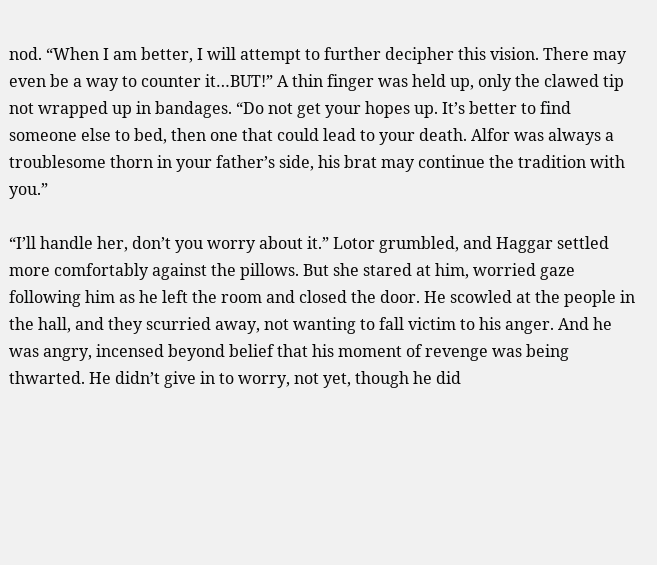nod. “When I am better, I will attempt to further decipher this vision. There may even be a way to counter it…BUT!” A thin finger was held up, only the clawed tip not wrapped up in bandages. “Do not get your hopes up. It’s better to find someone else to bed, then one that could lead to your death. Alfor was always a troublesome thorn in your father’s side, his brat may continue the tradition with you.”

“I’ll handle her, don’t you worry about it.” Lotor grumbled, and Haggar settled more comfortably against the pillows. But she stared at him, worried gaze following him as he left the room and closed the door. He scowled at the people in the hall, and they scurried away, not wanting to fall victim to his anger. And he was angry, incensed beyond belief that his moment of revenge was being thwarted. He didn’t give in to worry, not yet, though he did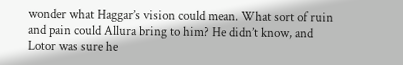wonder what Haggar’s vision could mean. What sort of ruin and pain could Allura bring to him? He didn’t know, and Lotor was sure he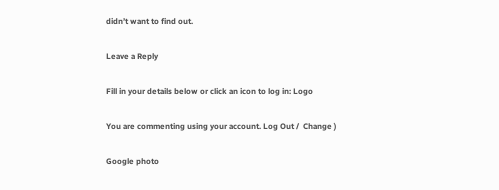didn’t want to find out.

Leave a Reply

Fill in your details below or click an icon to log in: Logo

You are commenting using your account. Log Out /  Change )

Google photo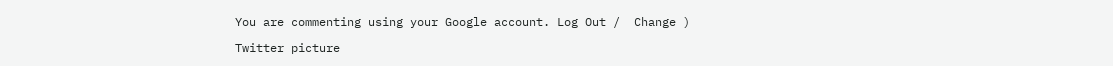You are commenting using your Google account. Log Out /  Change )

Twitter picture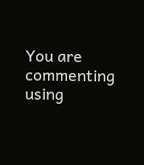You are commenting using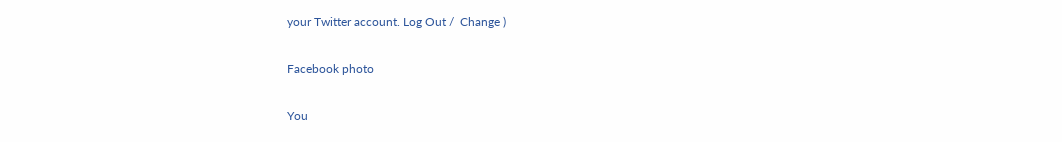your Twitter account. Log Out /  Change )

Facebook photo

You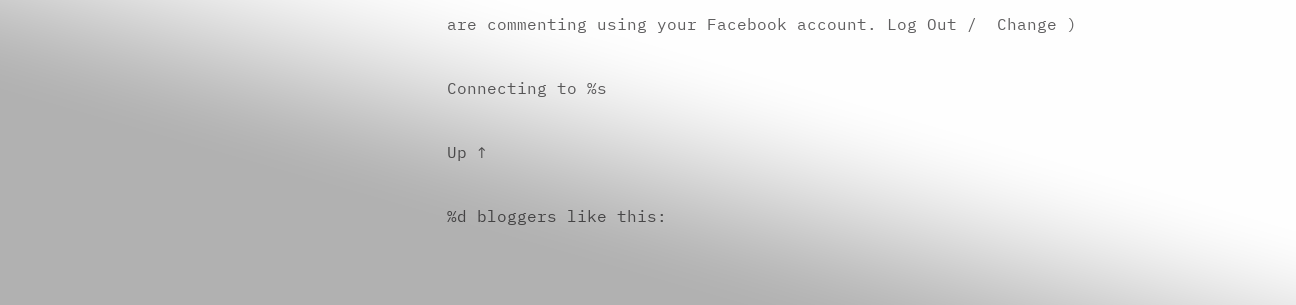are commenting using your Facebook account. Log Out /  Change )

Connecting to %s

Up ↑

%d bloggers like this: